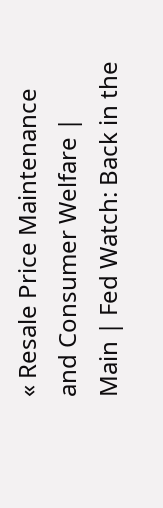« Resale Price Maintenance and Consumer Welfare | Main | Fed Watch: Back in the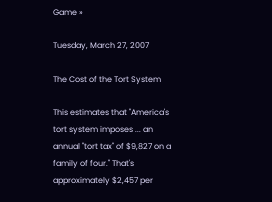Game »

Tuesday, March 27, 2007

The Cost of the Tort System

This estimates that "America's tort system imposes ... an annual "tort tax" of $9,827 on a family of four." That's approximately $2,457 per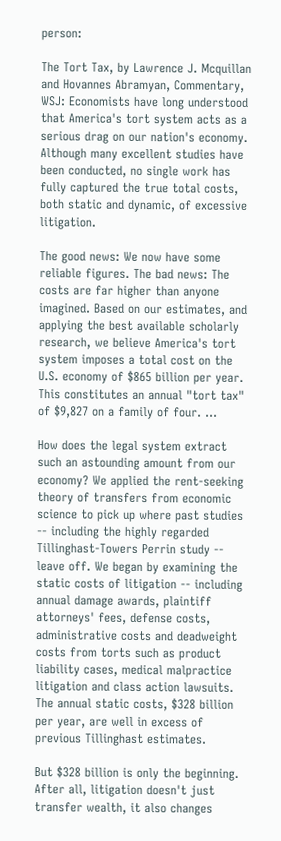person:

The Tort Tax, by Lawrence J. Mcquillan and Hovannes Abramyan, Commentary, WSJ: Economists have long understood that America's tort system acts as a serious drag on our nation's economy. Although many excellent studies have been conducted, no single work has fully captured the true total costs, both static and dynamic, of excessive litigation.

The good news: We now have some reliable figures. The bad news: The costs are far higher than anyone imagined. Based on our estimates, and applying the best available scholarly research, we believe America's tort system imposes a total cost on the U.S. economy of $865 billion per year. This constitutes an annual "tort tax" of $9,827 on a family of four. ...

How does the legal system extract such an astounding amount from our economy? We applied the rent-seeking theory of transfers from economic science to pick up where past studies -- including the highly regarded Tillinghast-Towers Perrin study -- leave off. We began by examining the static costs of litigation -- including annual damage awards, plaintiff attorneys' fees, defense costs, administrative costs and deadweight costs from torts such as product liability cases, medical malpractice litigation and class action lawsuits. The annual static costs, $328 billion per year, are well in excess of previous Tillinghast estimates.

But $328 billion is only the beginning. After all, litigation doesn't just transfer wealth, it also changes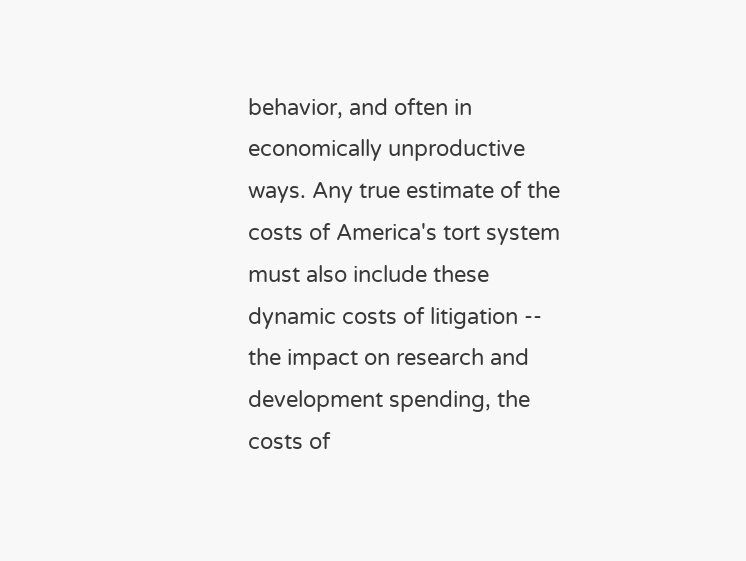behavior, and often in economically unproductive ways. Any true estimate of the costs of America's tort system must also include these dynamic costs of litigation -- the impact on research and development spending, the costs of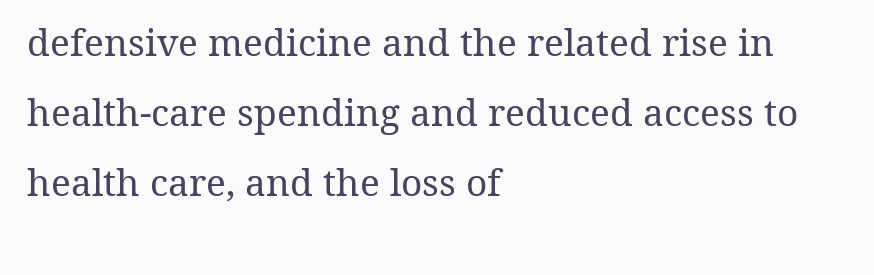defensive medicine and the related rise in health-care spending and reduced access to health care, and the loss of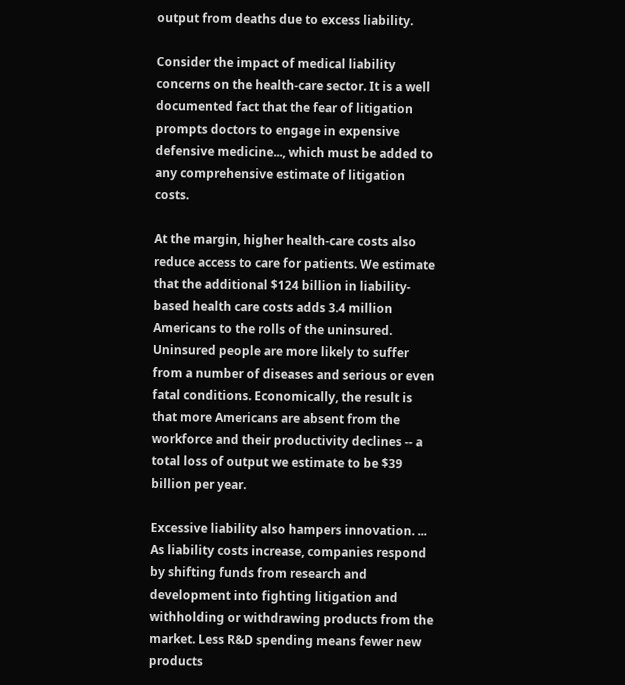output from deaths due to excess liability.

Consider the impact of medical liability concerns on the health-care sector. It is a well documented fact that the fear of litigation prompts doctors to engage in expensive defensive medicine..., which must be added to any comprehensive estimate of litigation costs.

At the margin, higher health-care costs also reduce access to care for patients. We estimate that the additional $124 billion in liability-based health care costs adds 3.4 million Americans to the rolls of the uninsured. Uninsured people are more likely to suffer from a number of diseases and serious or even fatal conditions. Economically, the result is that more Americans are absent from the workforce and their productivity declines -- a total loss of output we estimate to be $39 billion per year.

Excessive liability also hampers innovation. ... As liability costs increase, companies respond by shifting funds from research and development into fighting litigation and withholding or withdrawing products from the market. Less R&D spending means fewer new products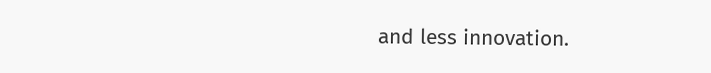and less innovation.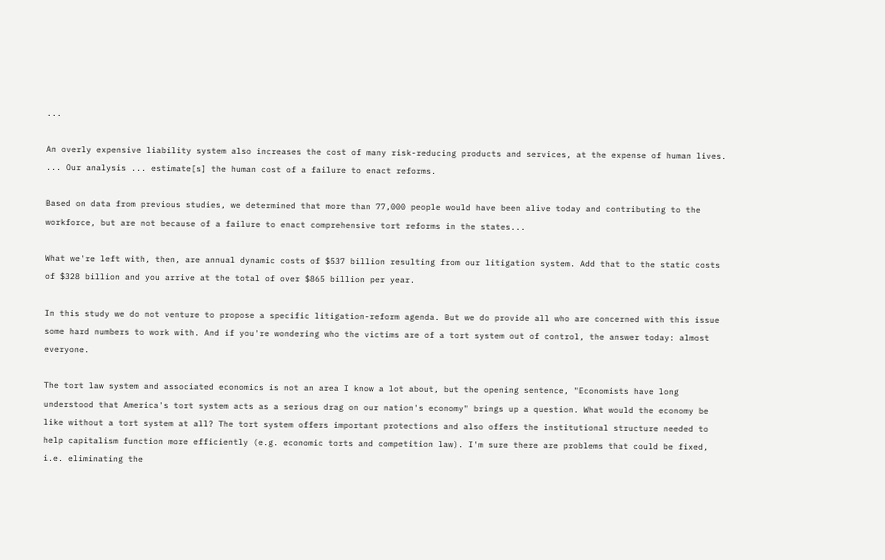...

An overly expensive liability system also increases the cost of many risk-reducing products and services, at the expense of human lives. ... Our analysis ... estimate[s] the human cost of a failure to enact reforms.

Based on data from previous studies, we determined that more than 77,000 people would have been alive today and contributing to the workforce, but are not because of a failure to enact comprehensive tort reforms in the states...

What we're left with, then, are annual dynamic costs of $537 billion resulting from our litigation system. Add that to the static costs of $328 billion and you arrive at the total of over $865 billion per year.

In this study we do not venture to propose a specific litigation-reform agenda. But we do provide all who are concerned with this issue some hard numbers to work with. And if you're wondering who the victims are of a tort system out of control, the answer today: almost everyone.

The tort law system and associated economics is not an area I know a lot about, but the opening sentence, "Economists have long understood that America's tort system acts as a serious drag on our nation's economy" brings up a question. What would the economy be like without a tort system at all? The tort system offers important protections and also offers the institutional structure needed to help capitalism function more efficiently (e.g. economic torts and competition law). I'm sure there are problems that could be fixed, i.e. eliminating the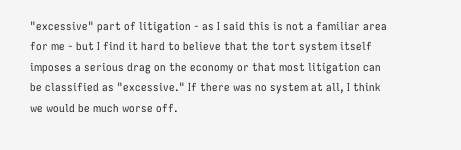"excessive" part of litigation - as I said this is not a familiar area for me - but I find it hard to believe that the tort system itself imposes a serious drag on the economy or that most litigation can be classified as "excessive." If there was no system at all, I think we would be much worse off.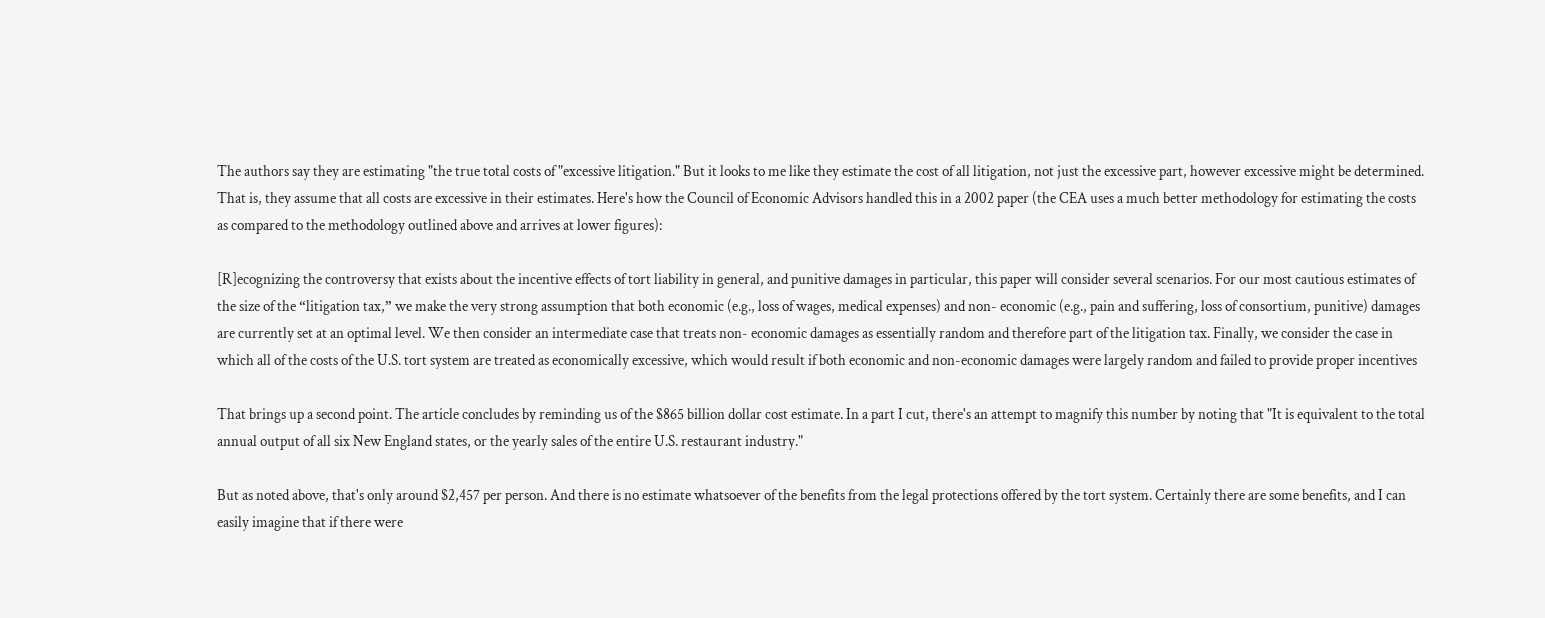The authors say they are estimating "the true total costs of "excessive litigation." But it looks to me like they estimate the cost of all litigation, not just the excessive part, however excessive might be determined. That is, they assume that all costs are excessive in their estimates. Here's how the Council of Economic Advisors handled this in a 2002 paper (the CEA uses a much better methodology for estimating the costs as compared to the methodology outlined above and arrives at lower figures):

[R]ecognizing the controversy that exists about the incentive effects of tort liability in general, and punitive damages in particular, this paper will consider several scenarios. For our most cautious estimates of the size of the “litigation tax,” we make the very strong assumption that both economic (e.g., loss of wages, medical expenses) and non- economic (e.g., pain and suffering, loss of consortium, punitive) damages are currently set at an optimal level. We then consider an intermediate case that treats non- economic damages as essentially random and therefore part of the litigation tax. Finally, we consider the case in which all of the costs of the U.S. tort system are treated as economically excessive, which would result if both economic and non-economic damages were largely random and failed to provide proper incentives

That brings up a second point. The article concludes by reminding us of the $865 billion dollar cost estimate. In a part I cut, there's an attempt to magnify this number by noting that "It is equivalent to the total annual output of all six New England states, or the yearly sales of the entire U.S. restaurant industry."

But as noted above, that's only around $2,457 per person. And there is no estimate whatsoever of the benefits from the legal protections offered by the tort system. Certainly there are some benefits, and I can easily imagine that if there were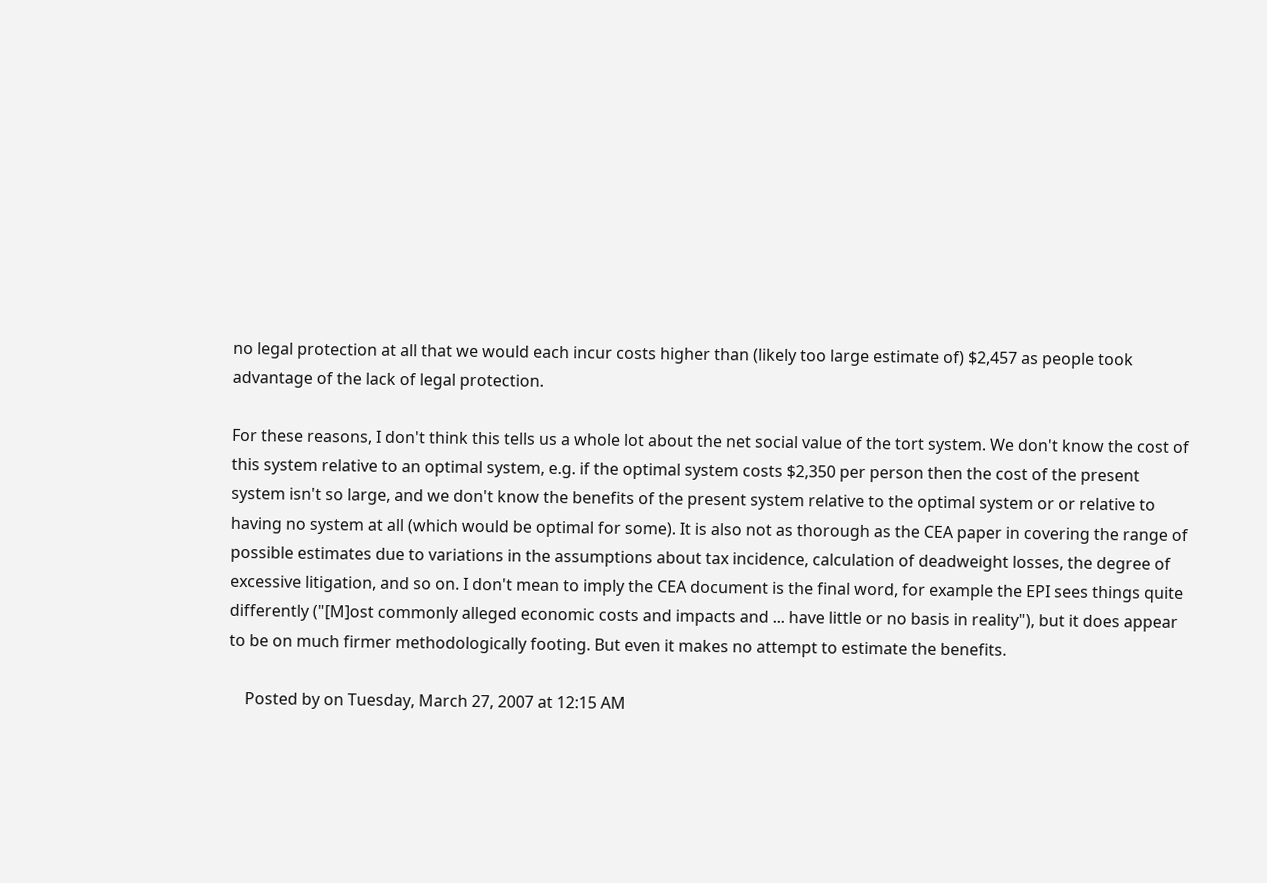no legal protection at all that we would each incur costs higher than (likely too large estimate of) $2,457 as people took advantage of the lack of legal protection.

For these reasons, I don't think this tells us a whole lot about the net social value of the tort system. We don't know the cost of this system relative to an optimal system, e.g. if the optimal system costs $2,350 per person then the cost of the present system isn't so large, and we don't know the benefits of the present system relative to the optimal system or or relative to having no system at all (which would be optimal for some). It is also not as thorough as the CEA paper in covering the range of possible estimates due to variations in the assumptions about tax incidence, calculation of deadweight losses, the degree of excessive litigation, and so on. I don't mean to imply the CEA document is the final word, for example the EPI sees things quite differently ("[M]ost commonly alleged economic costs and impacts and ... have little or no basis in reality"), but it does appear to be on much firmer methodologically footing. But even it makes no attempt to estimate the benefits.

    Posted by on Tuesday, March 27, 2007 at 12:15 AM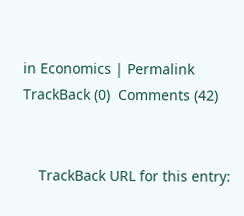in Economics | Permalink  TrackBack (0)  Comments (42)


    TrackBack URL for this entry: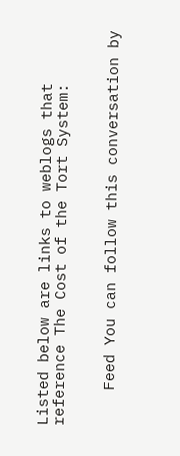Listed below are links to weblogs that reference The Cost of the Tort System:


    Feed You can follow this conversation by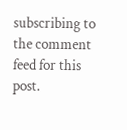subscribing to the comment feed for this post.